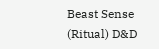Beast Sense (Ritual) D&D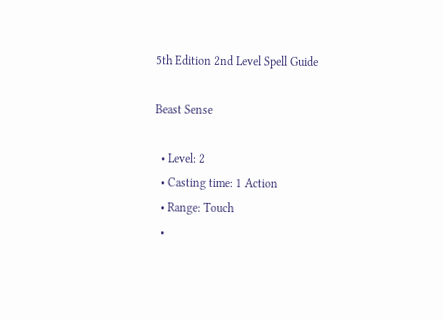5th Edition 2nd Level Spell Guide

Beast Sense

  • Level: 2
  • Casting time: 1 Action
  • Range: Touch
  •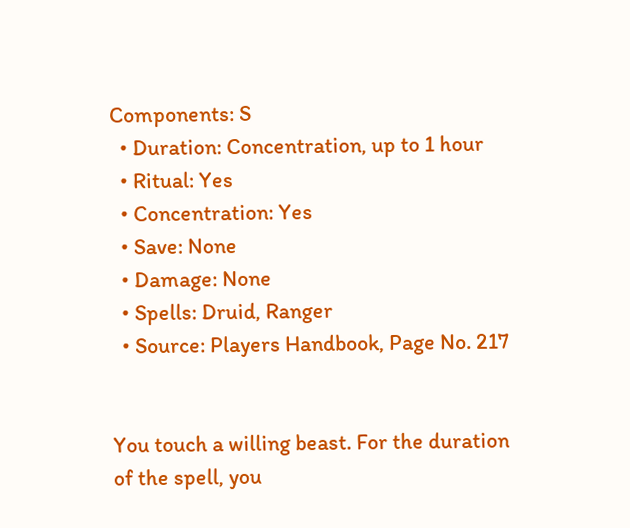Components: S
  • Duration: Concentration, up to 1 hour
  • Ritual: Yes
  • Concentration: Yes
  • Save: None
  • Damage: None
  • Spells: Druid, Ranger
  • Source: Players Handbook, Page No. 217


You touch a willing beast. For the duration of the spell, you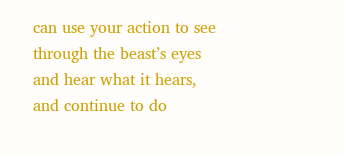can use your action to see through the beast’s eyes and hear what it hears, and continue to do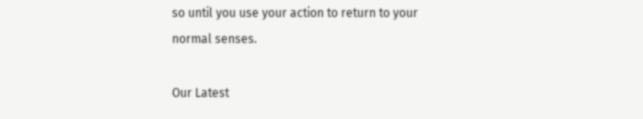so until you use your action to return to your normal senses.

Our Latest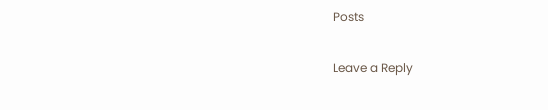Posts

Leave a Reply